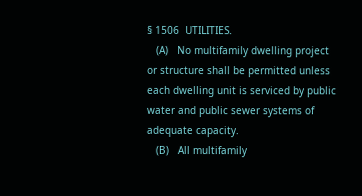§ 1506  UTILITIES.
   (A)   No multifamily dwelling project or structure shall be permitted unless each dwelling unit is serviced by public water and public sewer systems of adequate capacity.
   (B)   All multifamily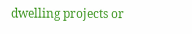dwelling projects or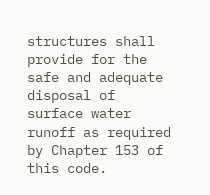structures shall provide for the safe and adequate disposal of surface water runoff as required by Chapter 153 of this code.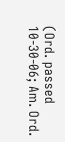(Ord. passed 10-30-06; Am. Ord.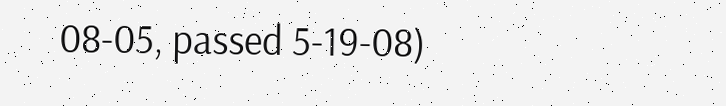08-05, passed 5-19-08)